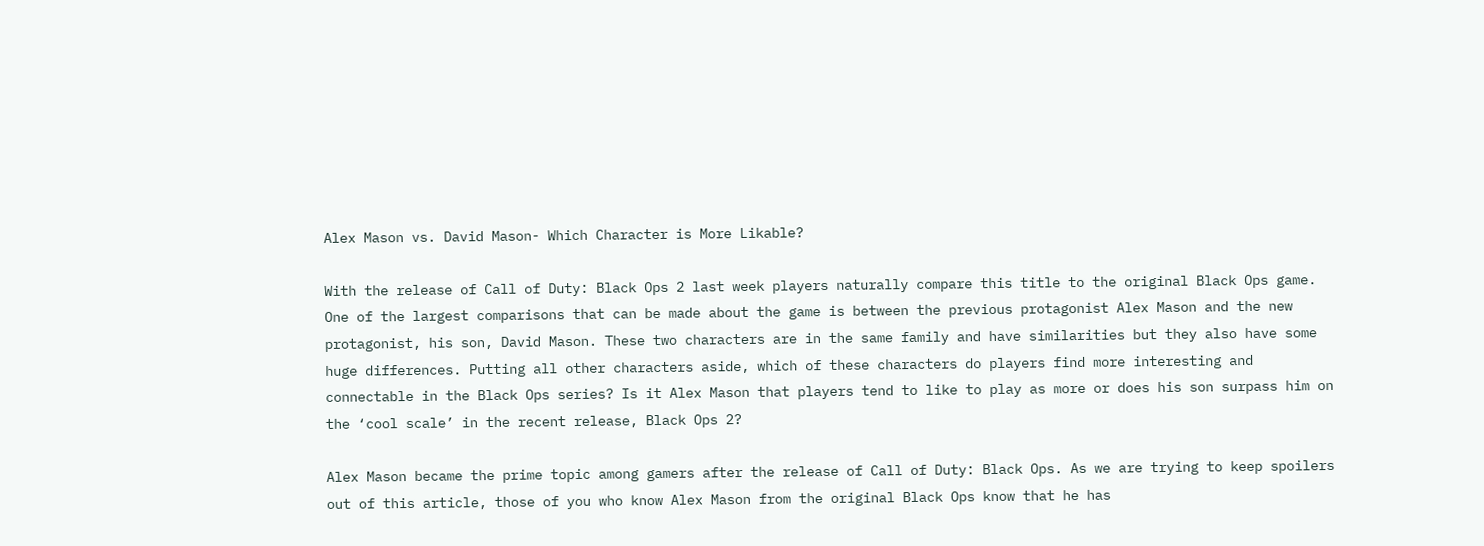Alex Mason vs. David Mason- Which Character is More Likable?

With the release of Call of Duty: Black Ops 2 last week players naturally compare this title to the original Black Ops game. One of the largest comparisons that can be made about the game is between the previous protagonist Alex Mason and the new protagonist, his son, David Mason. These two characters are in the same family and have similarities but they also have some huge differences. Putting all other characters aside, which of these characters do players find more interesting and connectable in the Black Ops series? Is it Alex Mason that players tend to like to play as more or does his son surpass him on the ‘cool scale’ in the recent release, Black Ops 2?

Alex Mason became the prime topic among gamers after the release of Call of Duty: Black Ops. As we are trying to keep spoilers out of this article, those of you who know Alex Mason from the original Black Ops know that he has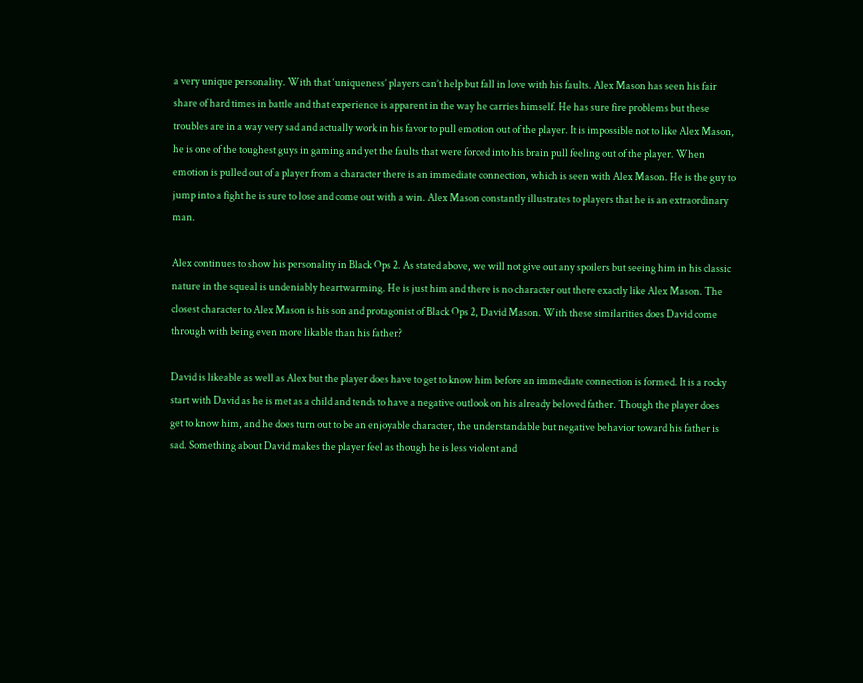a very unique personality. With that ‘uniqueness’ players can’t help but fall in love with his faults. Alex Mason has seen his fair share of hard times in battle and that experience is apparent in the way he carries himself. He has sure fire problems but these troubles are in a way very sad and actually work in his favor to pull emotion out of the player. It is impossible not to like Alex Mason, he is one of the toughest guys in gaming and yet the faults that were forced into his brain pull feeling out of the player. When emotion is pulled out of a player from a character there is an immediate connection, which is seen with Alex Mason. He is the guy to jump into a fight he is sure to lose and come out with a win. Alex Mason constantly illustrates to players that he is an extraordinary man.

Alex continues to show his personality in Black Ops 2. As stated above, we will not give out any spoilers but seeing him in his classic nature in the squeal is undeniably heartwarming. He is just him and there is no character out there exactly like Alex Mason. The closest character to Alex Mason is his son and protagonist of Black Ops 2, David Mason. With these similarities does David come through with being even more likable than his father?

David is likeable as well as Alex but the player does have to get to know him before an immediate connection is formed. It is a rocky start with David as he is met as a child and tends to have a negative outlook on his already beloved father. Though the player does get to know him, and he does turn out to be an enjoyable character, the understandable but negative behavior toward his father is sad. Something about David makes the player feel as though he is less violent and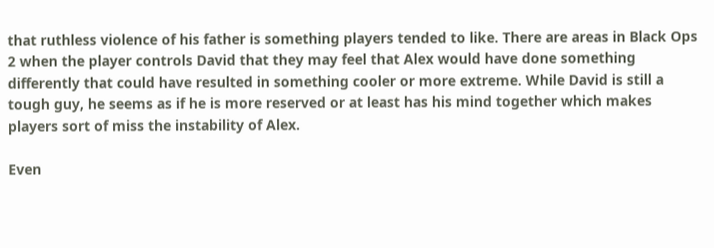that ruthless violence of his father is something players tended to like. There are areas in Black Ops 2 when the player controls David that they may feel that Alex would have done something differently that could have resulted in something cooler or more extreme. While David is still a tough guy, he seems as if he is more reserved or at least has his mind together which makes players sort of miss the instability of Alex.

Even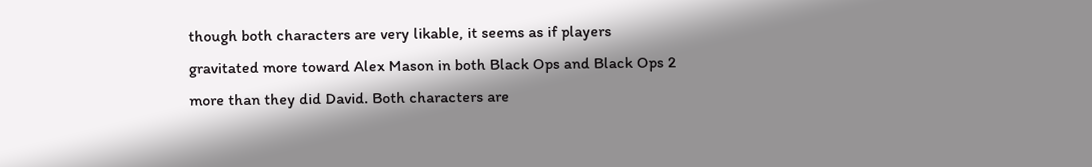though both characters are very likable, it seems as if players gravitated more toward Alex Mason in both Black Ops and Black Ops 2 more than they did David. Both characters are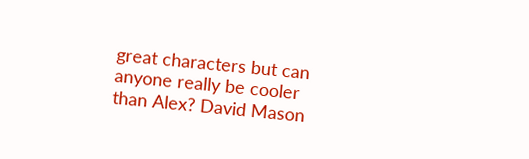great characters but can anyone really be cooler than Alex? David Mason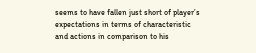seems to have fallen just short of player’s expectations in terms of characteristic and actions in comparison to his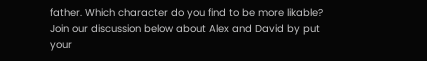father. Which character do you find to be more likable? Join our discussion below about Alex and David by put your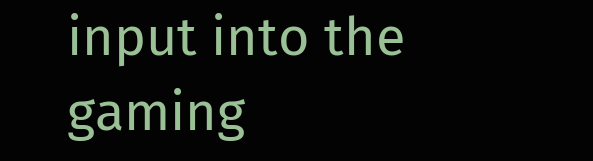input into the gaming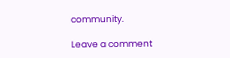community.

Leave a comment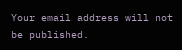Your email address will not be published.